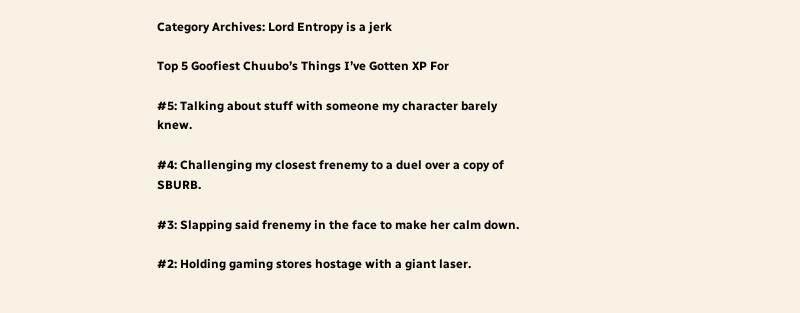Category Archives: Lord Entropy is a jerk

Top 5 Goofiest Chuubo’s Things I’ve Gotten XP For

#5: Talking about stuff with someone my character barely knew.

#4: Challenging my closest frenemy to a duel over a copy of SBURB.

#3: Slapping said frenemy in the face to make her calm down.

#2: Holding gaming stores hostage with a giant laser.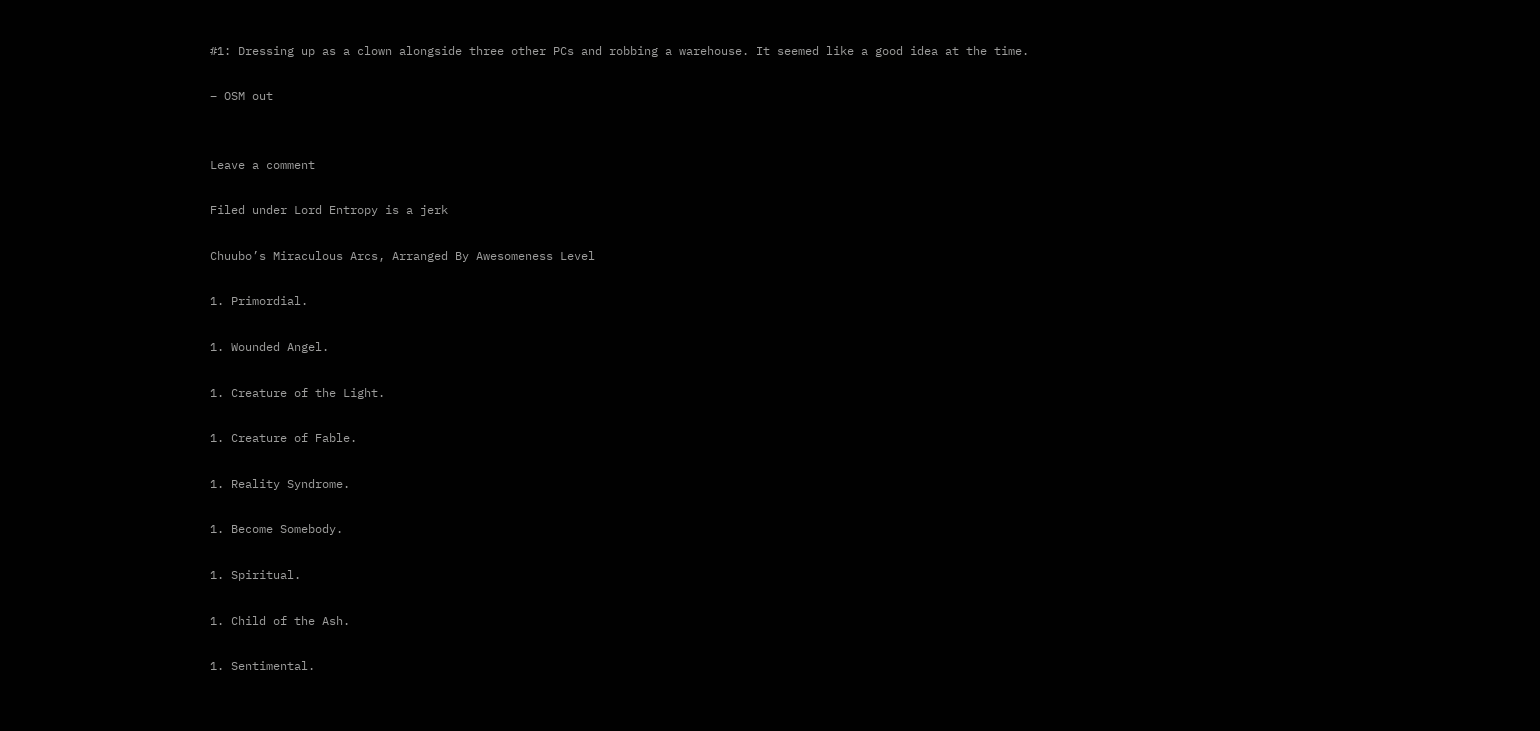#1: Dressing up as a clown alongside three other PCs and robbing a warehouse. It seemed like a good idea at the time.

– OSM out


Leave a comment

Filed under Lord Entropy is a jerk

Chuubo’s Miraculous Arcs, Arranged By Awesomeness Level

1. Primordial.

1. Wounded Angel.

1. Creature of the Light.

1. Creature of Fable.

1. Reality Syndrome.

1. Become Somebody.

1. Spiritual.

1. Child of the Ash.

1. Sentimental.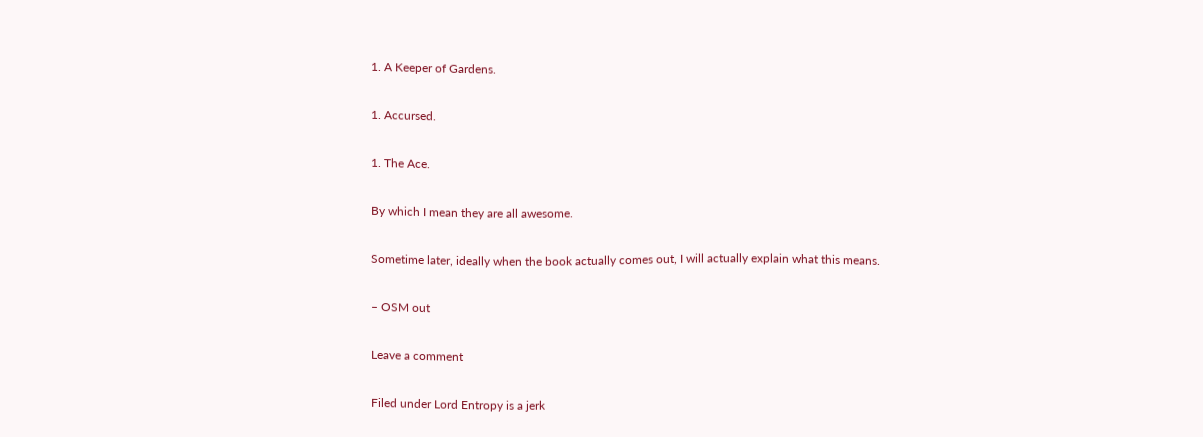1. A Keeper of Gardens.

1. Accursed.

1. The Ace.

By which I mean they are all awesome.

Sometime later, ideally when the book actually comes out, I will actually explain what this means.

– OSM out

Leave a comment

Filed under Lord Entropy is a jerk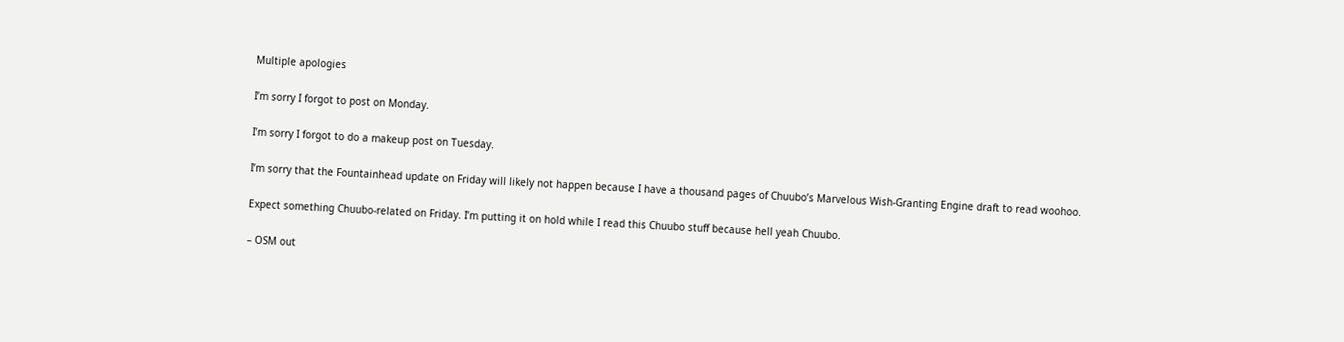Multiple apologies

I’m sorry I forgot to post on Monday.

I’m sorry I forgot to do a makeup post on Tuesday.

I’m sorry that the Fountainhead update on Friday will likely not happen because I have a thousand pages of Chuubo’s Marvelous Wish-Granting Engine draft to read woohoo.

Expect something Chuubo-related on Friday. I’m putting it on hold while I read this Chuubo stuff because hell yeah Chuubo.

– OSM out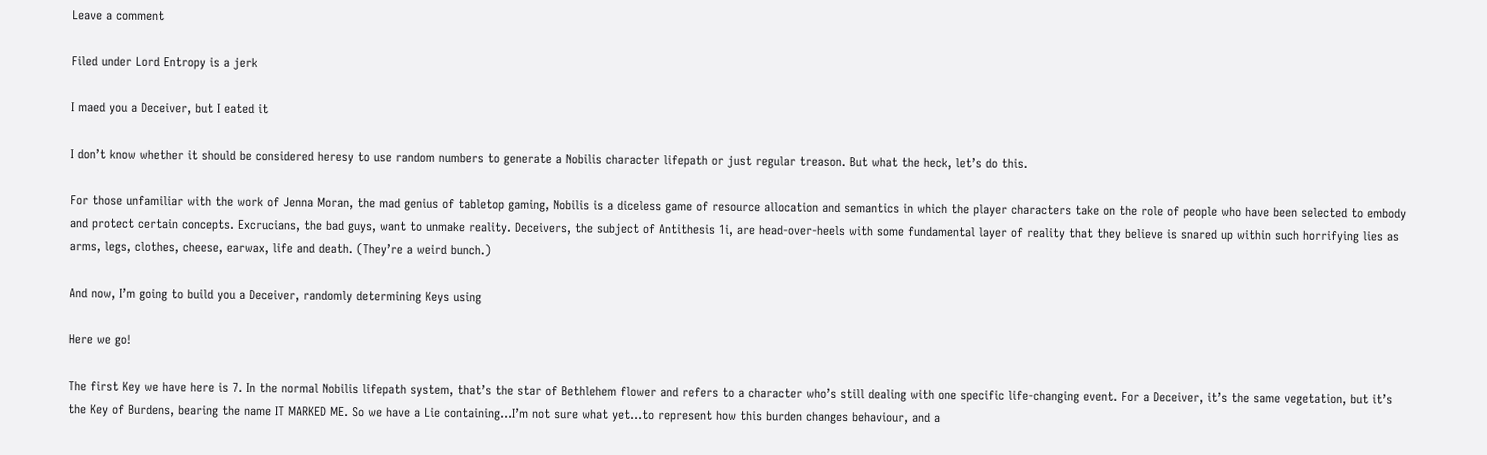Leave a comment

Filed under Lord Entropy is a jerk

I maed you a Deceiver, but I eated it

I don’t know whether it should be considered heresy to use random numbers to generate a Nobilis character lifepath or just regular treason. But what the heck, let’s do this.

For those unfamiliar with the work of Jenna Moran, the mad genius of tabletop gaming, Nobilis is a diceless game of resource allocation and semantics in which the player characters take on the role of people who have been selected to embody and protect certain concepts. Excrucians, the bad guys, want to unmake reality. Deceivers, the subject of Antithesis 1i, are head-over-heels with some fundamental layer of reality that they believe is snared up within such horrifying lies as arms, legs, clothes, cheese, earwax, life and death. (They’re a weird bunch.)

And now, I’m going to build you a Deceiver, randomly determining Keys using

Here we go!

The first Key we have here is 7. In the normal Nobilis lifepath system, that’s the star of Bethlehem flower and refers to a character who’s still dealing with one specific life-changing event. For a Deceiver, it’s the same vegetation, but it’s the Key of Burdens, bearing the name IT MARKED ME. So we have a Lie containing…I’m not sure what yet…to represent how this burden changes behaviour, and a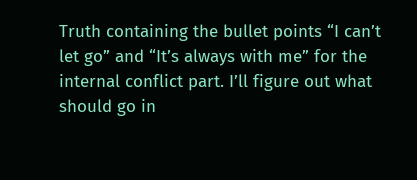Truth containing the bullet points “I can’t let go” and “It’s always with me” for the internal conflict part. I’ll figure out what should go in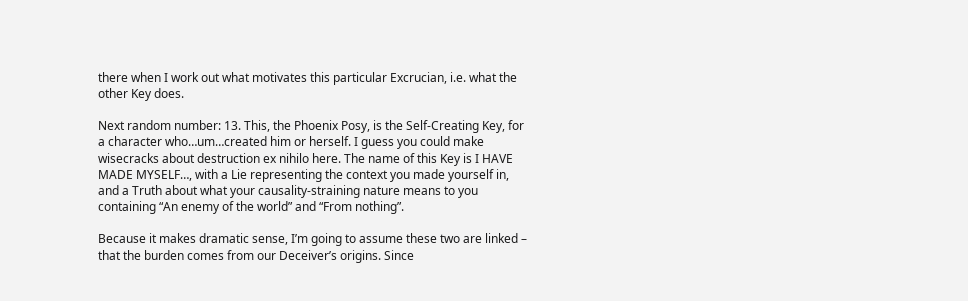there when I work out what motivates this particular Excrucian, i.e. what the other Key does.

Next random number: 13. This, the Phoenix Posy, is the Self-Creating Key, for a character who…um…created him or herself. I guess you could make wisecracks about destruction ex nihilo here. The name of this Key is I HAVE MADE MYSELF…, with a Lie representing the context you made yourself in, and a Truth about what your causality-straining nature means to you containing “An enemy of the world” and “From nothing”.

Because it makes dramatic sense, I’m going to assume these two are linked – that the burden comes from our Deceiver’s origins. Since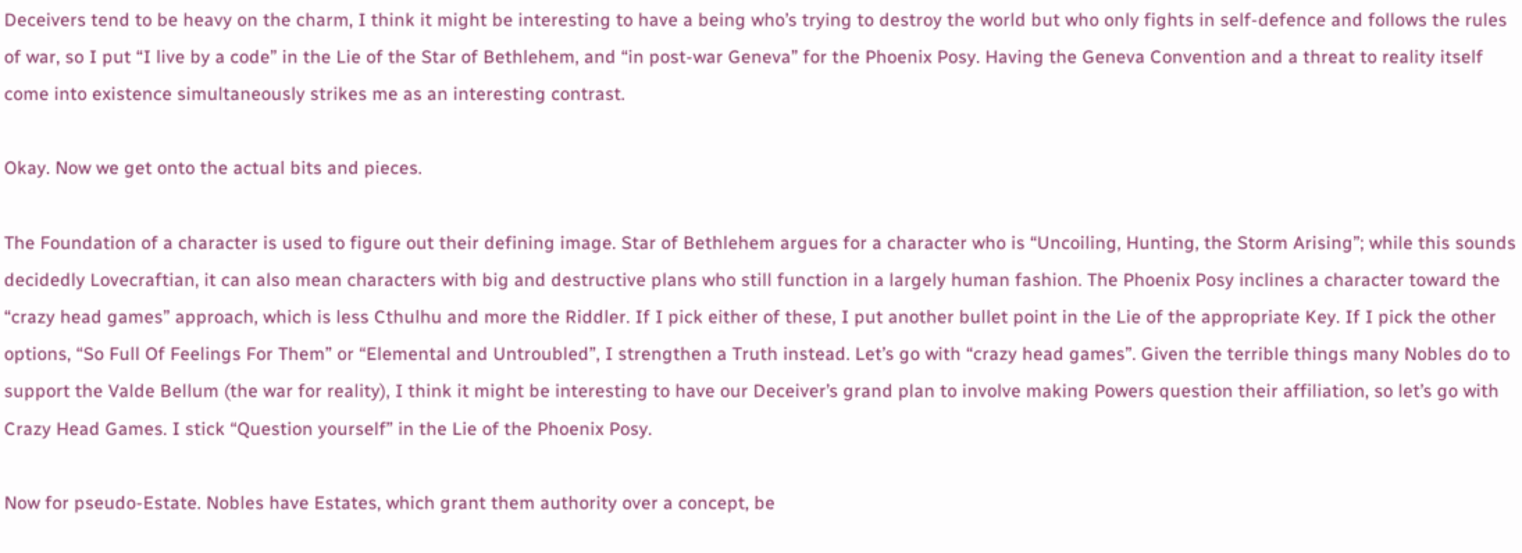Deceivers tend to be heavy on the charm, I think it might be interesting to have a being who’s trying to destroy the world but who only fights in self-defence and follows the rules of war, so I put “I live by a code” in the Lie of the Star of Bethlehem, and “in post-war Geneva” for the Phoenix Posy. Having the Geneva Convention and a threat to reality itself come into existence simultaneously strikes me as an interesting contrast.

Okay. Now we get onto the actual bits and pieces.

The Foundation of a character is used to figure out their defining image. Star of Bethlehem argues for a character who is “Uncoiling, Hunting, the Storm Arising”; while this sounds decidedly Lovecraftian, it can also mean characters with big and destructive plans who still function in a largely human fashion. The Phoenix Posy inclines a character toward the “crazy head games” approach, which is less Cthulhu and more the Riddler. If I pick either of these, I put another bullet point in the Lie of the appropriate Key. If I pick the other options, “So Full Of Feelings For Them” or “Elemental and Untroubled”, I strengthen a Truth instead. Let’s go with “crazy head games”. Given the terrible things many Nobles do to support the Valde Bellum (the war for reality), I think it might be interesting to have our Deceiver’s grand plan to involve making Powers question their affiliation, so let’s go with Crazy Head Games. I stick “Question yourself” in the Lie of the Phoenix Posy.

Now for pseudo-Estate. Nobles have Estates, which grant them authority over a concept, be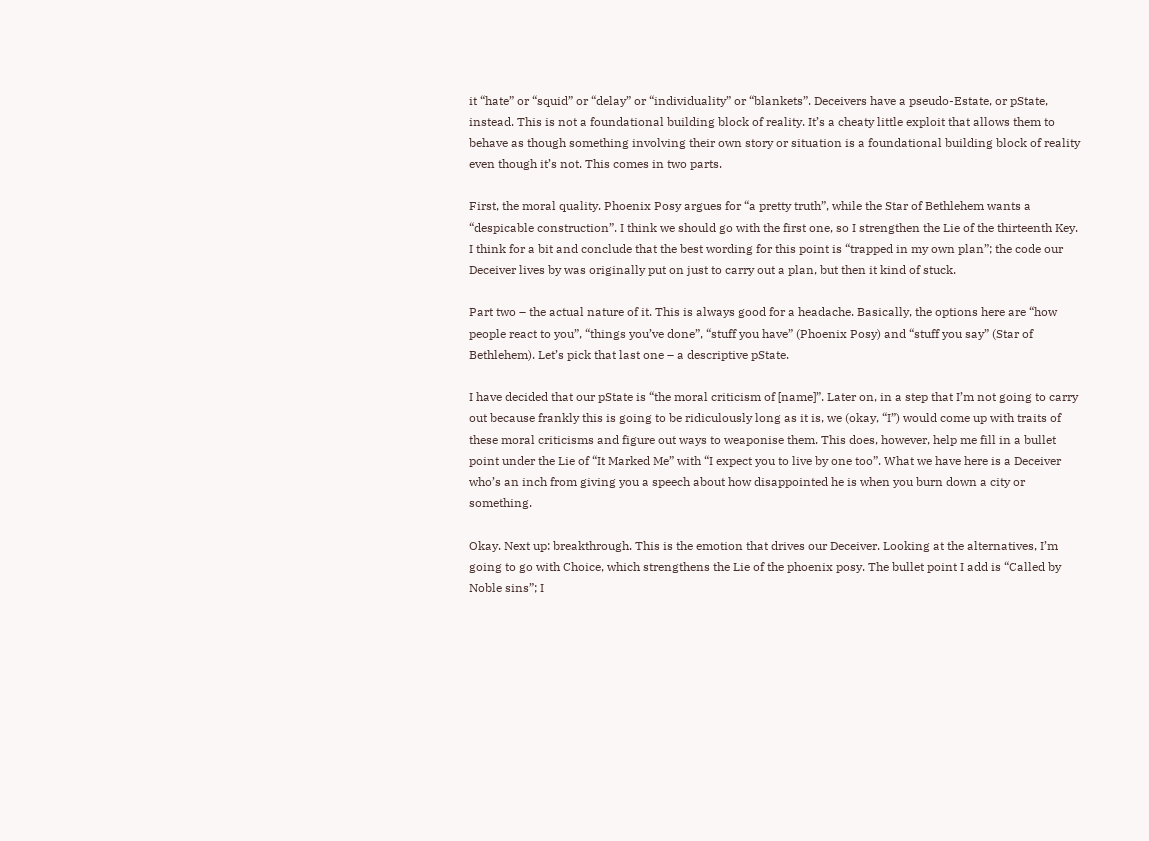it “hate” or “squid” or “delay” or “individuality” or “blankets”. Deceivers have a pseudo-Estate, or pState, instead. This is not a foundational building block of reality. It’s a cheaty little exploit that allows them to behave as though something involving their own story or situation is a foundational building block of reality even though it’s not. This comes in two parts.

First, the moral quality. Phoenix Posy argues for “a pretty truth”, while the Star of Bethlehem wants a “despicable construction”. I think we should go with the first one, so I strengthen the Lie of the thirteenth Key. I think for a bit and conclude that the best wording for this point is “trapped in my own plan”; the code our Deceiver lives by was originally put on just to carry out a plan, but then it kind of stuck.

Part two – the actual nature of it. This is always good for a headache. Basically, the options here are “how people react to you”, “things you’ve done”, “stuff you have” (Phoenix Posy) and “stuff you say” (Star of Bethlehem). Let’s pick that last one – a descriptive pState.

I have decided that our pState is “the moral criticism of [name]”. Later on, in a step that I’m not going to carry out because frankly this is going to be ridiculously long as it is, we (okay, “I”) would come up with traits of these moral criticisms and figure out ways to weaponise them. This does, however, help me fill in a bullet point under the Lie of “It Marked Me” with “I expect you to live by one too”. What we have here is a Deceiver who’s an inch from giving you a speech about how disappointed he is when you burn down a city or something.

Okay. Next up: breakthrough. This is the emotion that drives our Deceiver. Looking at the alternatives, I’m going to go with Choice, which strengthens the Lie of the phoenix posy. The bullet point I add is “Called by Noble sins”; I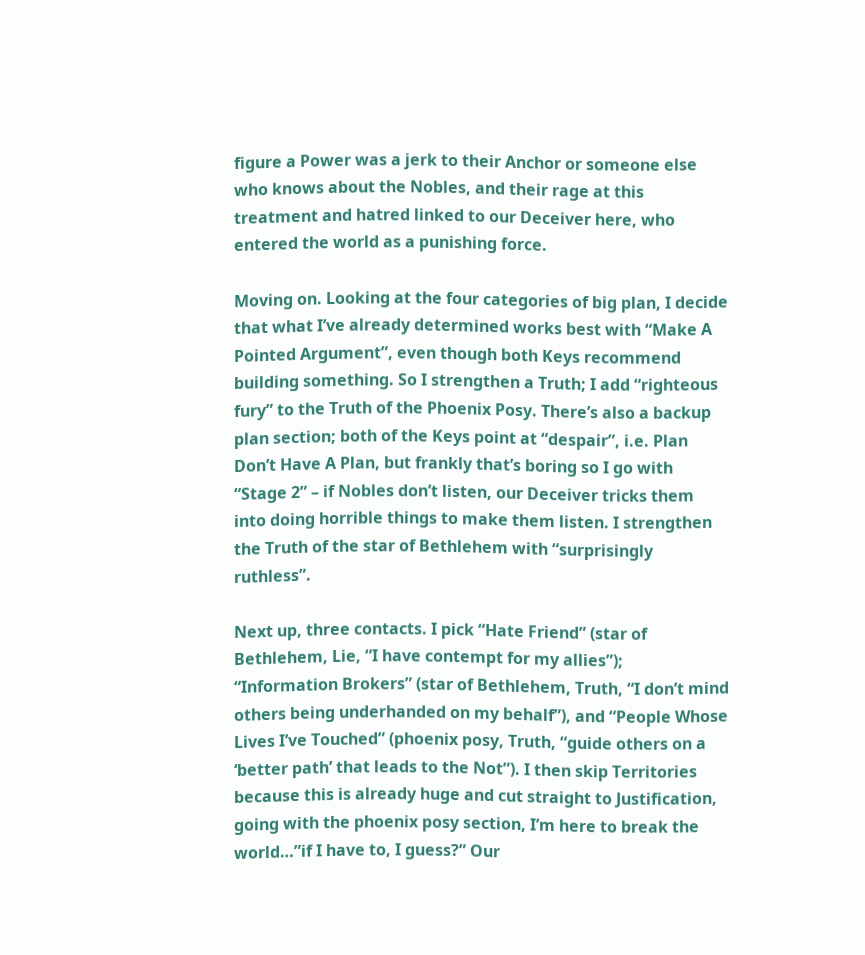figure a Power was a jerk to their Anchor or someone else who knows about the Nobles, and their rage at this treatment and hatred linked to our Deceiver here, who entered the world as a punishing force.

Moving on. Looking at the four categories of big plan, I decide that what I’ve already determined works best with “Make A Pointed Argument”, even though both Keys recommend building something. So I strengthen a Truth; I add “righteous fury” to the Truth of the Phoenix Posy. There’s also a backup plan section; both of the Keys point at “despair”, i.e. Plan Don’t Have A Plan, but frankly that’s boring so I go with “Stage 2” – if Nobles don’t listen, our Deceiver tricks them into doing horrible things to make them listen. I strengthen the Truth of the star of Bethlehem with “surprisingly ruthless”.

Next up, three contacts. I pick “Hate Friend” (star of Bethlehem, Lie, “I have contempt for my allies”); “Information Brokers” (star of Bethlehem, Truth, “I don’t mind others being underhanded on my behalf”), and “People Whose Lives I’ve Touched” (phoenix posy, Truth, “guide others on a ‘better path’ that leads to the Not”). I then skip Territories because this is already huge and cut straight to Justification, going with the phoenix posy section, I’m here to break the world…”if I have to, I guess?” Our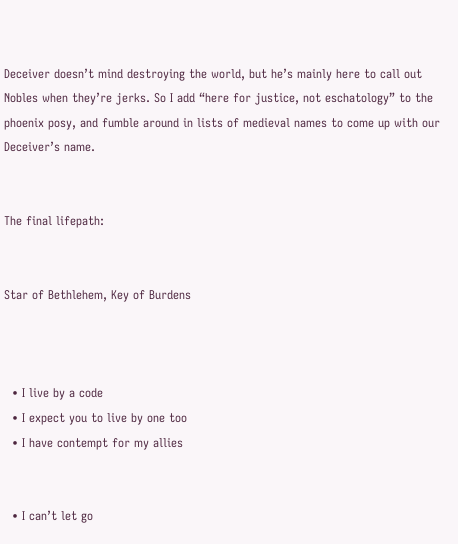Deceiver doesn’t mind destroying the world, but he’s mainly here to call out Nobles when they’re jerks. So I add “here for justice, not eschatology” to the phoenix posy, and fumble around in lists of medieval names to come up with our Deceiver’s name.


The final lifepath:


Star of Bethlehem, Key of Burdens



  • I live by a code
  • I expect you to live by one too
  • I have contempt for my allies


  • I can’t let go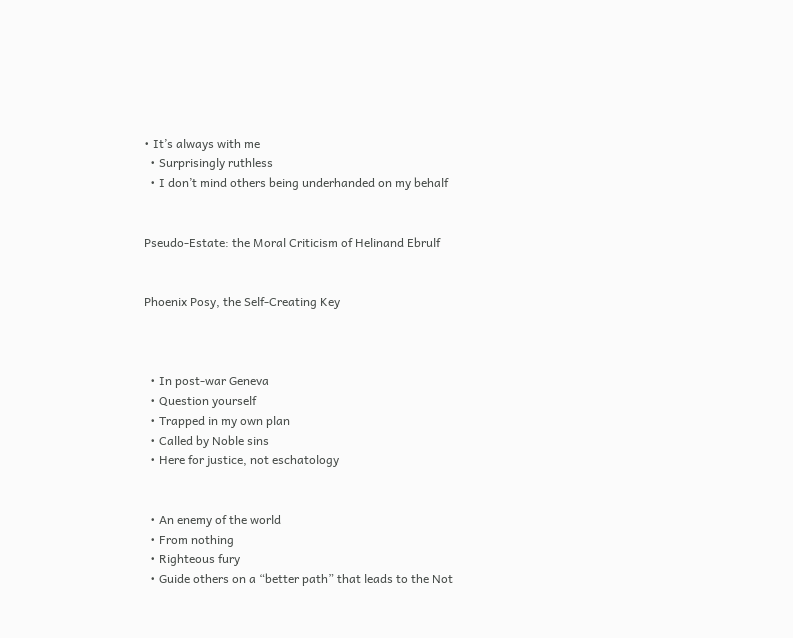• It’s always with me
  • Surprisingly ruthless
  • I don’t mind others being underhanded on my behalf


Pseudo-Estate: the Moral Criticism of Helinand Ebrulf


Phoenix Posy, the Self-Creating Key



  • In post-war Geneva
  • Question yourself
  • Trapped in my own plan
  • Called by Noble sins
  • Here for justice, not eschatology


  • An enemy of the world
  • From nothing
  • Righteous fury
  • Guide others on a “better path” that leads to the Not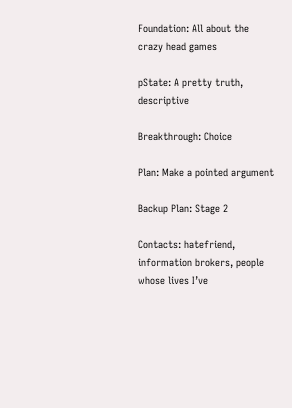Foundation: All about the crazy head games

pState: A pretty truth, descriptive

Breakthrough: Choice

Plan: Make a pointed argument

Backup Plan: Stage 2

Contacts: hatefriend, information brokers, people whose lives I’ve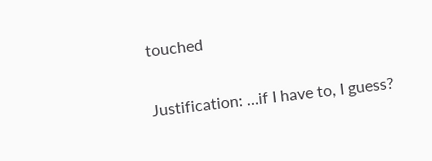touched

Justification: …if I have to, I guess?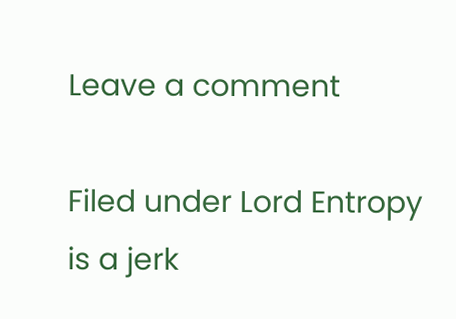Leave a comment

Filed under Lord Entropy is a jerk